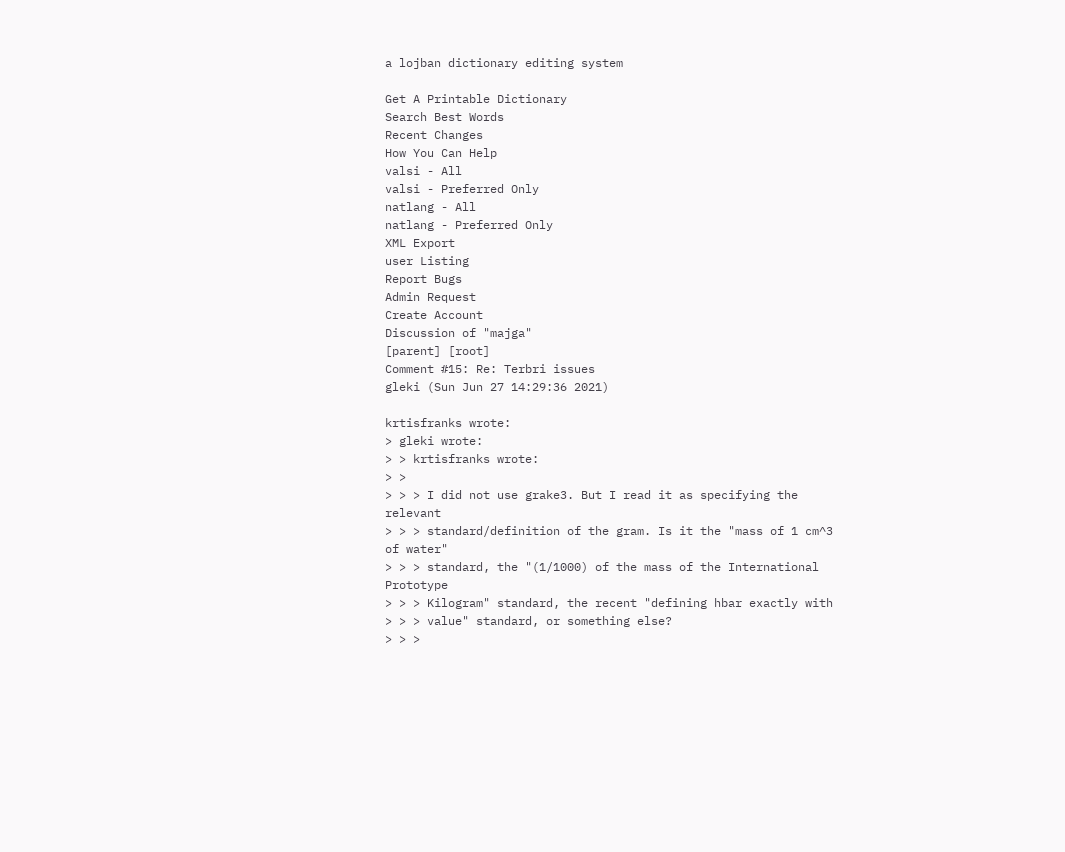a lojban dictionary editing system

Get A Printable Dictionary
Search Best Words
Recent Changes
How You Can Help
valsi - All
valsi - Preferred Only
natlang - All
natlang - Preferred Only
XML Export
user Listing
Report Bugs
Admin Request
Create Account
Discussion of "majga"
[parent] [root]
Comment #15: Re: Terbri issues
gleki (Sun Jun 27 14:29:36 2021)

krtisfranks wrote:
> gleki wrote:
> > krtisfranks wrote:
> >
> > > I did not use grake3. But I read it as specifying the relevant
> > > standard/definition of the gram. Is it the "mass of 1 cm^3 of water"
> > > standard, the "(1/1000) of the mass of the International Prototype
> > > Kilogram" standard, the recent "defining hbar exactly with
> > > value" standard, or something else?
> > >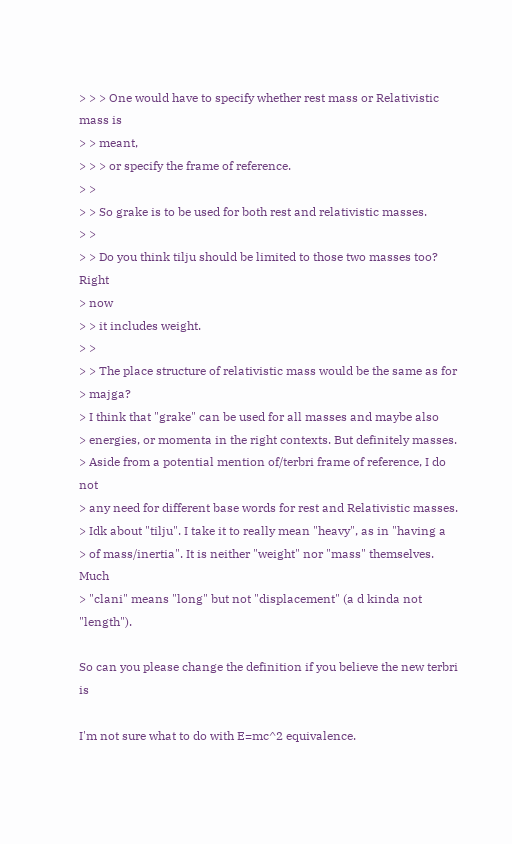> > > One would have to specify whether rest mass or Relativistic mass is
> > meant,
> > > or specify the frame of reference.
> >
> > So grake is to be used for both rest and relativistic masses.
> >
> > Do you think tilju should be limited to those two masses too? Right
> now
> > it includes weight.
> >
> > The place structure of relativistic mass would be the same as for
> majga?
> I think that "grake" can be used for all masses and maybe also
> energies, or momenta in the right contexts. But definitely masses.
> Aside from a potential mention of/terbri frame of reference, I do not
> any need for different base words for rest and Relativistic masses.
> Idk about "tilju". I take it to really mean "heavy", as in "having a
> of mass/inertia". It is neither "weight" nor "mass" themselves. Much
> "clani" means "long" but not "displacement" (a d kinda not "length").

So can you please change the definition if you believe the new terbri is

I'm not sure what to do with E=mc^2 equivalence.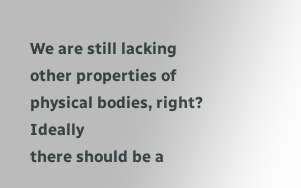We are still lacking other properties of physical bodies, right? Ideally
there should be a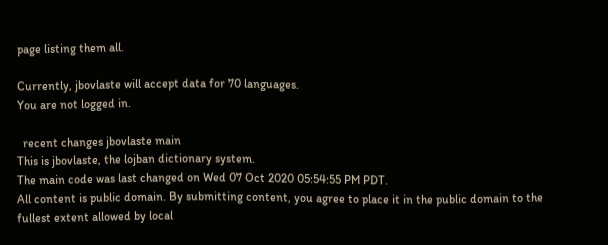page listing them all.

Currently, jbovlaste will accept data for 70 languages.
You are not logged in.

  recent changes jbovlaste main
This is jbovlaste, the lojban dictionary system.
The main code was last changed on Wed 07 Oct 2020 05:54:55 PM PDT.
All content is public domain. By submitting content, you agree to place it in the public domain to the fullest extent allowed by local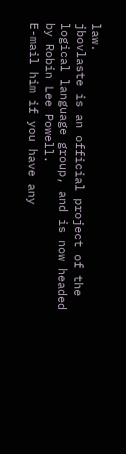law.
jbovlaste is an official project of the logical language group, and is now headed by Robin Lee Powell.
E-mail him if you have any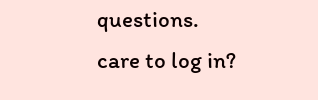questions.
care to log in?